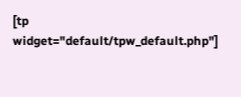[tp widget="default/tpw_default.php"]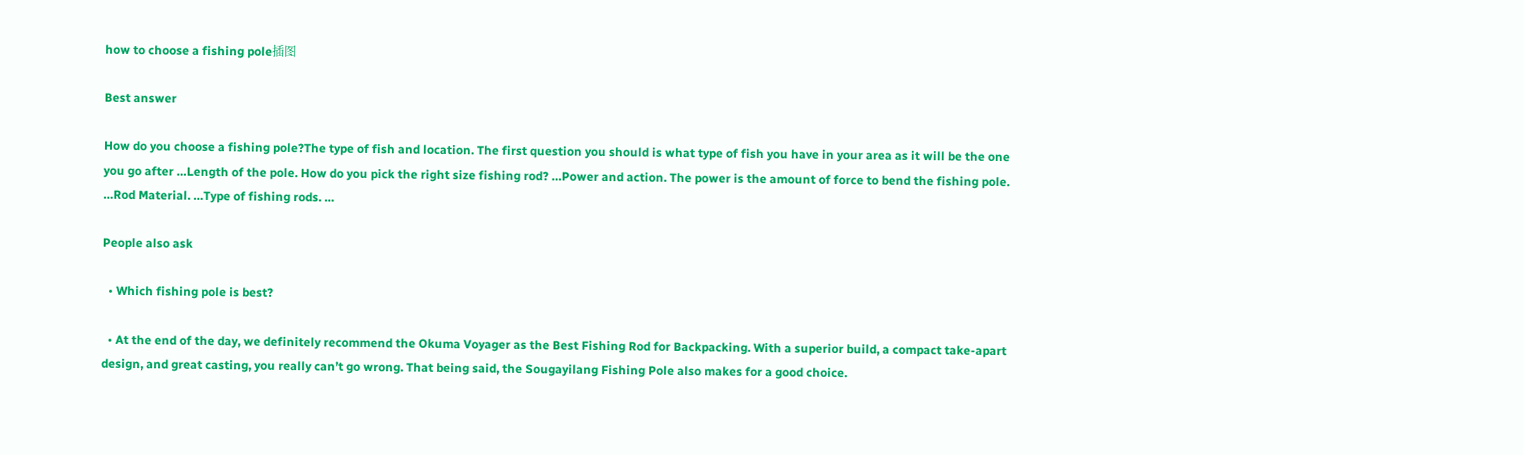how to choose a fishing pole插图

Best answer

How do you choose a fishing pole?The type of fish and location. The first question you should is what type of fish you have in your area as it will be the one you go after …Length of the pole. How do you pick the right size fishing rod? …Power and action. The power is the amount of force to bend the fishing pole. …Rod Material. …Type of fishing rods. …

People also ask

  • Which fishing pole is best?

  • At the end of the day, we definitely recommend the Okuma Voyager as the Best Fishing Rod for Backpacking. With a superior build, a compact take-apart design, and great casting, you really can’t go wrong. That being said, the Sougayilang Fishing Pole also makes for a good choice.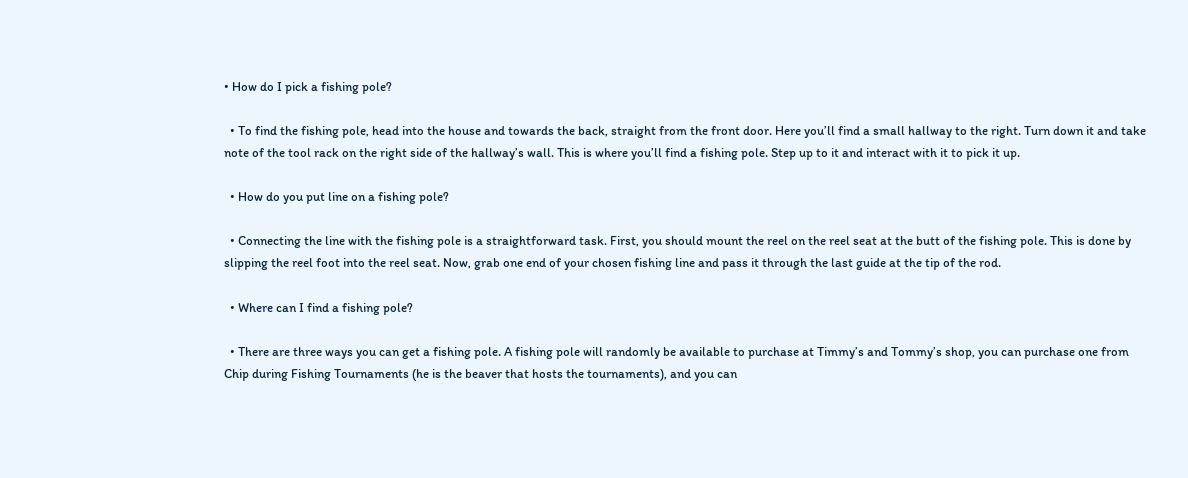• How do I pick a fishing pole?

  • To find the fishing pole, head into the house and towards the back, straight from the front door. Here you’ll find a small hallway to the right. Turn down it and take note of the tool rack on the right side of the hallway’s wall. This is where you’ll find a fishing pole. Step up to it and interact with it to pick it up.

  • How do you put line on a fishing pole?

  • Connecting the line with the fishing pole is a straightforward task. First, you should mount the reel on the reel seat at the butt of the fishing pole. This is done by slipping the reel foot into the reel seat. Now, grab one end of your chosen fishing line and pass it through the last guide at the tip of the rod.

  • Where can I find a fishing pole?

  • There are three ways you can get a fishing pole. A fishing pole will randomly be available to purchase at Timmy’s and Tommy’s shop, you can purchase one from Chip during Fishing Tournaments (he is the beaver that hosts the tournaments), and you can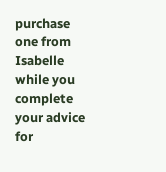purchase one from Isabelle while you complete your advice for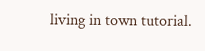living in town tutorial.